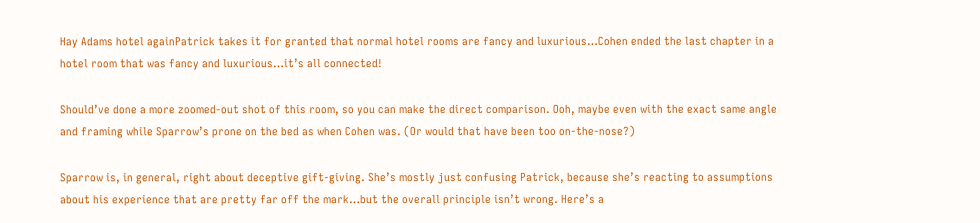Hay Adams hotel againPatrick takes it for granted that normal hotel rooms are fancy and luxurious…Cohen ended the last chapter in a hotel room that was fancy and luxurious…it’s all connected!

Should’ve done a more zoomed-out shot of this room, so you can make the direct comparison. Ooh, maybe even with the exact same angle and framing while Sparrow’s prone on the bed as when Cohen was. (Or would that have been too on-the-nose?)

Sparrow is, in general, right about deceptive gift-giving. She’s mostly just confusing Patrick, because she’s reacting to assumptions about his experience that are pretty far off the mark…but the overall principle isn’t wrong. Here’s a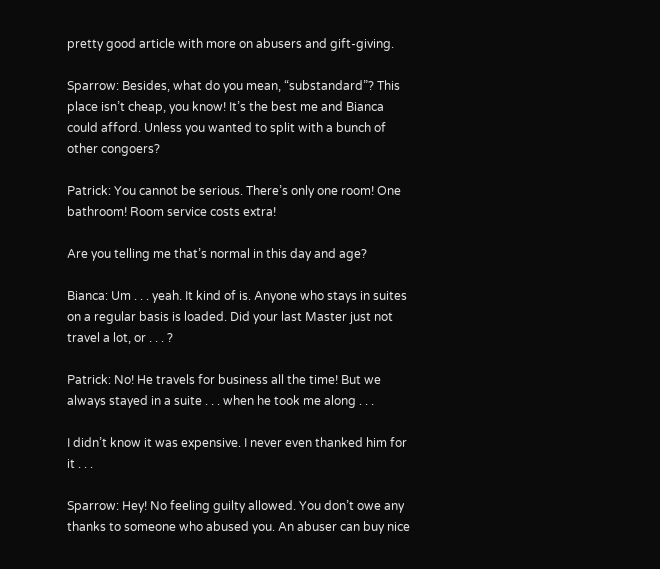pretty good article with more on abusers and gift-giving.

Sparrow: Besides, what do you mean, “substandard”? This place isn’t cheap, you know! It’s the best me and Bianca could afford. Unless you wanted to split with a bunch of other congoers?

Patrick: You cannot be serious. There’s only one room! One bathroom! Room service costs extra!

Are you telling me that’s normal in this day and age?

Bianca: Um . . . yeah. It kind of is. Anyone who stays in suites on a regular basis is loaded. Did your last Master just not travel a lot, or . . . ?

Patrick: No! He travels for business all the time! But we always stayed in a suite . . . when he took me along . . .

I didn’t know it was expensive. I never even thanked him for it . . .

Sparrow: Hey! No feeling guilty allowed. You don’t owe any thanks to someone who abused you. An abuser can buy nice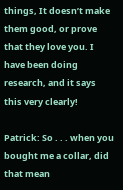things, It doesn’t make them good, or prove that they love you. I have been doing research, and it says this very clearly!

Patrick: So . . . when you bought me a collar, did that mean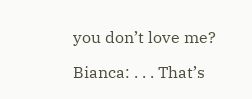you don’t love me?

Bianca: . . . That’s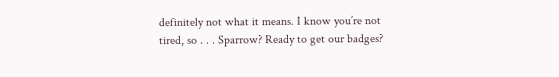definitely not what it means. I know you’re not tired, so . . . Sparrow? Ready to get our badges?